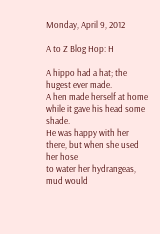Monday, April 9, 2012

A to Z Blog Hop: H

A hippo had a hat; the hugest ever made.
A hen made herself at home while it gave his head some shade.
He was happy with her there, but when she used her hose
to water her hydrangeas, mud would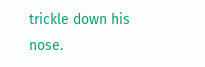trickle down his nose.